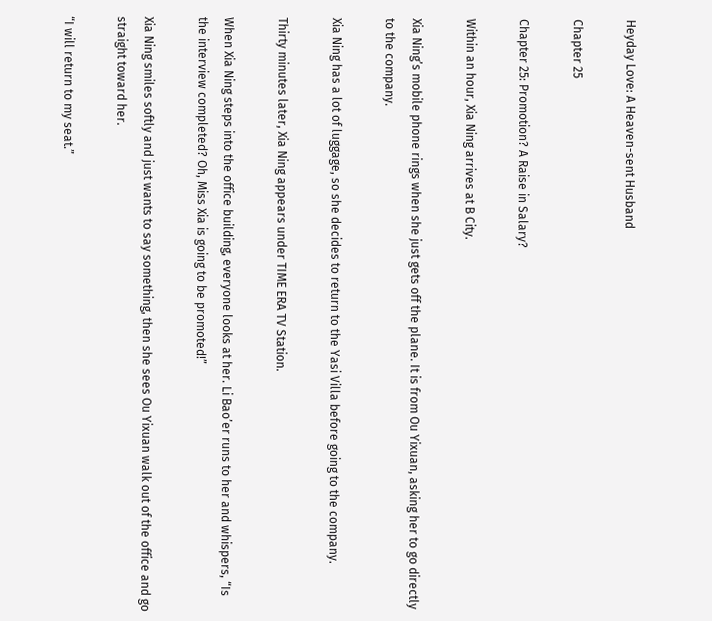Heyday Love: A Heaven-sent Husband

Chapter 25

Chapter 25: Promotion? A Raise in Salary?

Within an hour, Xia Ning arrives at B City.

Xia Ning’s mobile phone rings when she just gets off the plane. It is from Ou Yixuan, asking her to go directly to the company.

Xia Ning has a lot of luggage, so she decides to return to the Yasi Villa before going to the company.

Thirty minutes later, Xia Ning appears under TIME ERA TV Station.

When Xia Ning steps into the office building, everyone looks at her. Li Bao’er runs to her and whispers, “Is the interview completed? Oh, Miss Xia is going to be promoted!”

Xia Ning smiles softly and just wants to say something, then she sees Ou Yixuan walk out of the office and go straight toward her.

“I will return to my seat.”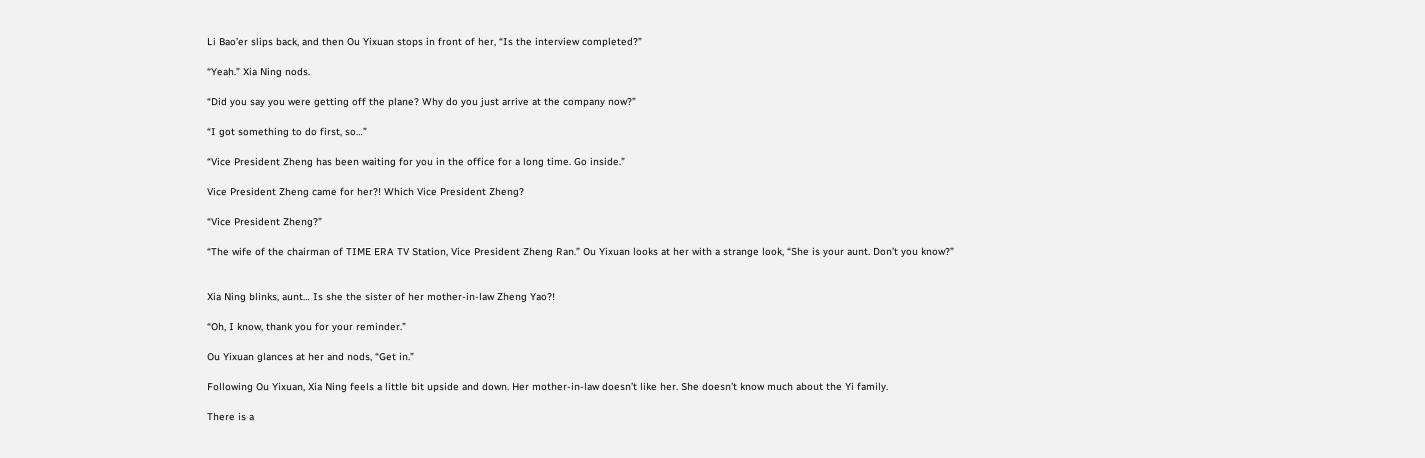Li Bao’er slips back, and then Ou Yixuan stops in front of her, “Is the interview completed?”

“Yeah.” Xia Ning nods.

“Did you say you were getting off the plane? Why do you just arrive at the company now?”

“I got something to do first, so…”

“Vice President Zheng has been waiting for you in the office for a long time. Go inside.”

Vice President Zheng came for her?! Which Vice President Zheng?

“Vice President Zheng?”

“The wife of the chairman of TIME ERA TV Station, Vice President Zheng Ran.” Ou Yixuan looks at her with a strange look, “She is your aunt. Don’t you know?”


Xia Ning blinks, aunt… Is she the sister of her mother-in-law Zheng Yao?!

“Oh, I know, thank you for your reminder.”

Ou Yixuan glances at her and nods, “Get in.”

Following Ou Yixuan, Xia Ning feels a little bit upside and down. Her mother-in-law doesn’t like her. She doesn’t know much about the Yi family.

There is a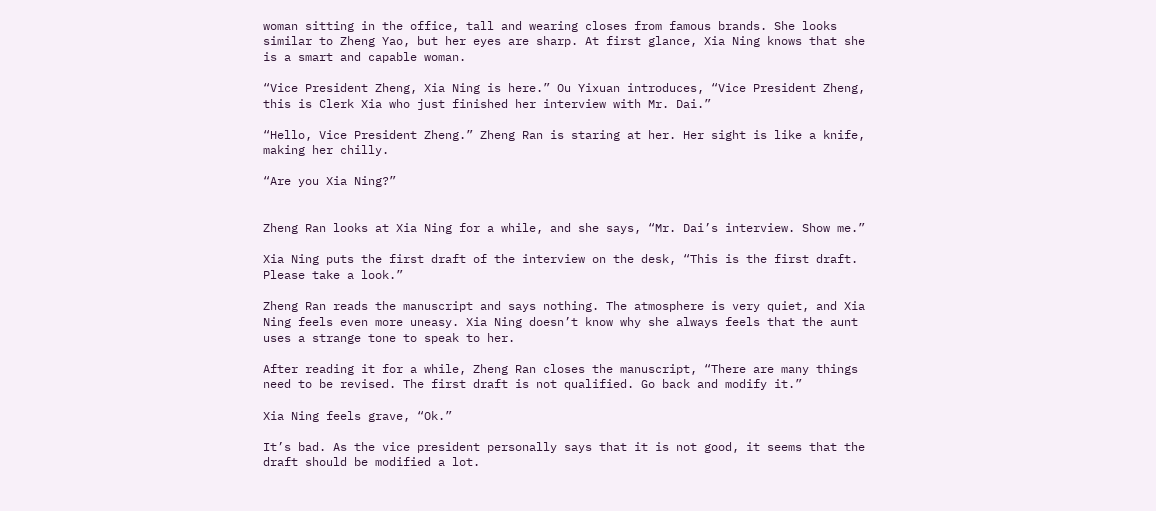woman sitting in the office, tall and wearing closes from famous brands. She looks similar to Zheng Yao, but her eyes are sharp. At first glance, Xia Ning knows that she is a smart and capable woman.

“Vice President Zheng, Xia Ning is here.” Ou Yixuan introduces, “Vice President Zheng, this is Clerk Xia who just finished her interview with Mr. Dai.”

“Hello, Vice President Zheng.” Zheng Ran is staring at her. Her sight is like a knife, making her chilly.

“Are you Xia Ning?”


Zheng Ran looks at Xia Ning for a while, and she says, “Mr. Dai’s interview. Show me.”

Xia Ning puts the first draft of the interview on the desk, “This is the first draft. Please take a look.”

Zheng Ran reads the manuscript and says nothing. The atmosphere is very quiet, and Xia Ning feels even more uneasy. Xia Ning doesn’t know why she always feels that the aunt uses a strange tone to speak to her.

After reading it for a while, Zheng Ran closes the manuscript, “There are many things need to be revised. The first draft is not qualified. Go back and modify it.”

Xia Ning feels grave, “Ok.”

It’s bad. As the vice president personally says that it is not good, it seems that the draft should be modified a lot.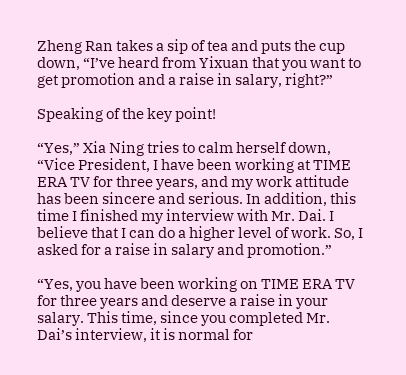Zheng Ran takes a sip of tea and puts the cup down, “I’ve heard from Yixuan that you want to get promotion and a raise in salary, right?”

Speaking of the key point!

“Yes,” Xia Ning tries to calm herself down, “Vice President, I have been working at TIME ERA TV for three years, and my work attitude has been sincere and serious. In addition, this time I finished my interview with Mr. Dai. I believe that I can do a higher level of work. So, I asked for a raise in salary and promotion.”

“Yes, you have been working on TIME ERA TV for three years and deserve a raise in your salary. This time, since you completed Mr. Dai’s interview, it is normal for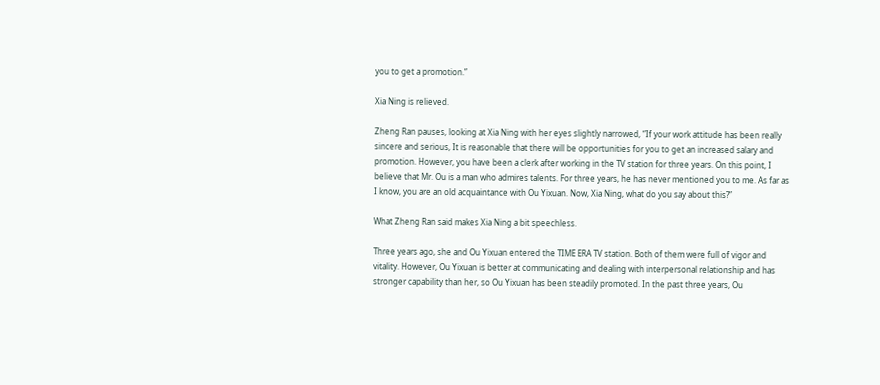you to get a promotion.”

Xia Ning is relieved.

Zheng Ran pauses, looking at Xia Ning with her eyes slightly narrowed, “If your work attitude has been really sincere and serious, It is reasonable that there will be opportunities for you to get an increased salary and promotion. However, you have been a clerk after working in the TV station for three years. On this point, I believe that Mr. Ou is a man who admires talents. For three years, he has never mentioned you to me. As far as I know, you are an old acquaintance with Ou Yixuan. Now, Xia Ning, what do you say about this?”

What Zheng Ran said makes Xia Ning a bit speechless.

Three years ago, she and Ou Yixuan entered the TIME ERA TV station. Both of them were full of vigor and vitality. However, Ou Yixuan is better at communicating and dealing with interpersonal relationship and has stronger capability than her, so Ou Yixuan has been steadily promoted. In the past three years, Ou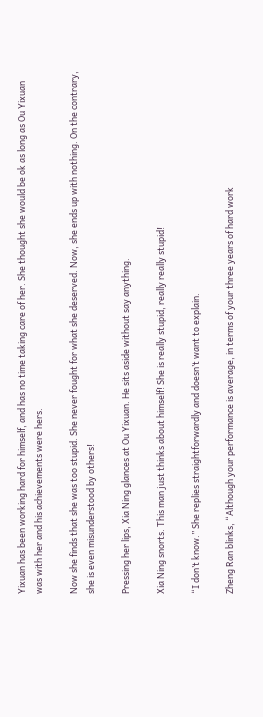Yixuan has been working hard for himself, and has no time taking care of her. She thought she would be ok as long as Ou Yixuan was with her and his achievements were hers.

Now she finds that she was too stupid. She never fought for what she deserved. Now, she ends up with nothing. On the contrary, she is even misunderstood by others!

Pressing her lips, Xia Ning glances at Ou Yixuan. He sits aside without say anything.

Xia Ning snorts. This man just thinks about himself! She is really stupid, really really stupid!

“I don’t know.” She replies straightforwardly and doesn’t want to explain.

Zheng Ran blinks, “Although your performance is average, in terms of your three years of hard work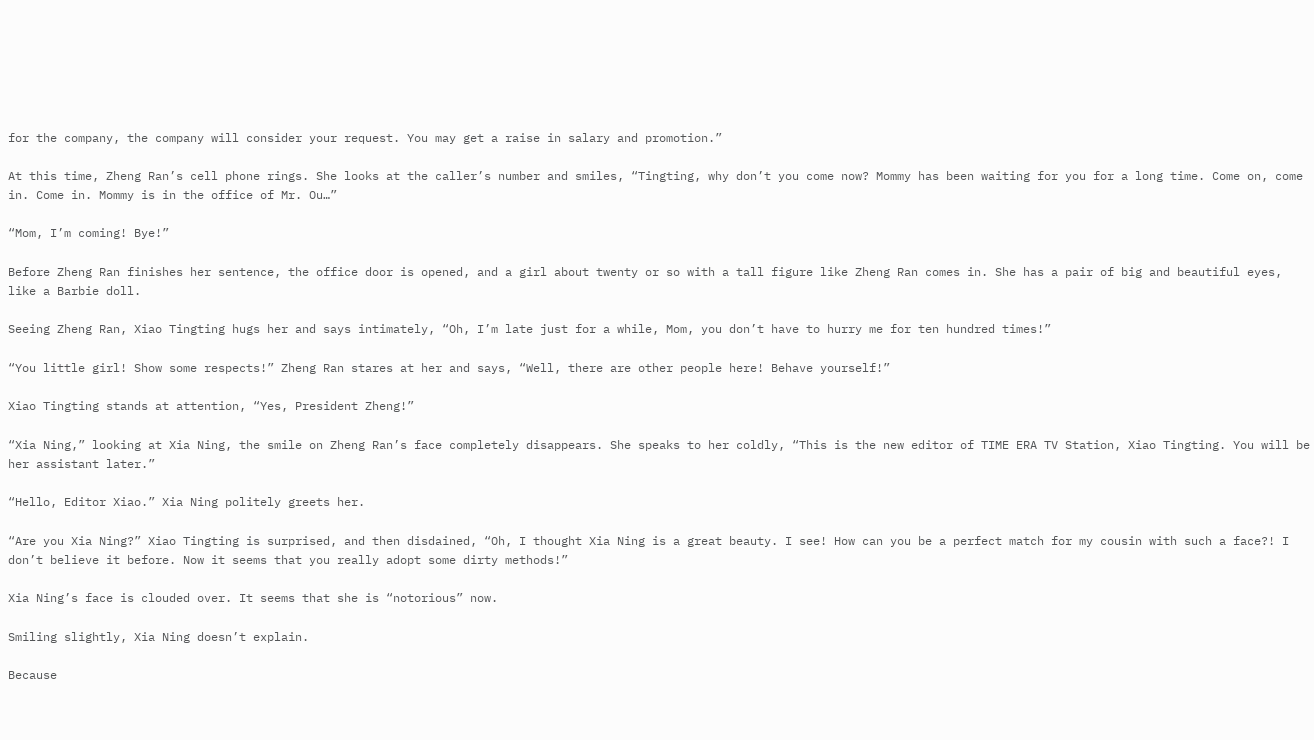for the company, the company will consider your request. You may get a raise in salary and promotion.”

At this time, Zheng Ran’s cell phone rings. She looks at the caller’s number and smiles, “Tingting, why don’t you come now? Mommy has been waiting for you for a long time. Come on, come in. Come in. Mommy is in the office of Mr. Ou…”

“Mom, I’m coming! Bye!”

Before Zheng Ran finishes her sentence, the office door is opened, and a girl about twenty or so with a tall figure like Zheng Ran comes in. She has a pair of big and beautiful eyes, like a Barbie doll.

Seeing Zheng Ran, Xiao Tingting hugs her and says intimately, “Oh, I’m late just for a while, Mom, you don’t have to hurry me for ten hundred times!”

“You little girl! Show some respects!” Zheng Ran stares at her and says, “Well, there are other people here! Behave yourself!”

Xiao Tingting stands at attention, “Yes, President Zheng!”

“Xia Ning,” looking at Xia Ning, the smile on Zheng Ran’s face completely disappears. She speaks to her coldly, “This is the new editor of TIME ERA TV Station, Xiao Tingting. You will be her assistant later.”

“Hello, Editor Xiao.” Xia Ning politely greets her.

“Are you Xia Ning?” Xiao Tingting is surprised, and then disdained, “Oh, I thought Xia Ning is a great beauty. I see! How can you be a perfect match for my cousin with such a face?! I don’t believe it before. Now it seems that you really adopt some dirty methods!”

Xia Ning’s face is clouded over. It seems that she is “notorious” now.

Smiling slightly, Xia Ning doesn’t explain.

Because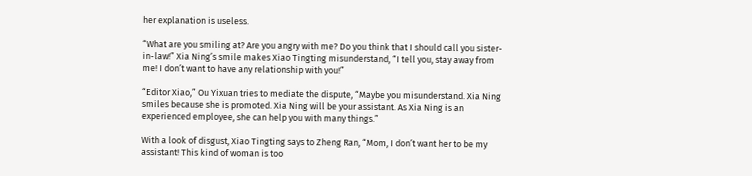her explanation is useless.

“What are you smiling at? Are you angry with me? Do you think that I should call you sister-in-law!” Xia Ning’s smile makes Xiao Tingting misunderstand, “I tell you, stay away from me! I don’t want to have any relationship with you!”

“Editor Xiao,” Ou Yixuan tries to mediate the dispute, “Maybe you misunderstand. Xia Ning smiles because she is promoted. Xia Ning will be your assistant. As Xia Ning is an experienced employee, she can help you with many things.”

With a look of disgust, Xiao Tingting says to Zheng Ran, “Mom, I don’t want her to be my assistant! This kind of woman is too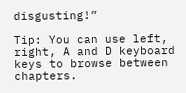disgusting!”

Tip: You can use left, right, A and D keyboard keys to browse between chapters.